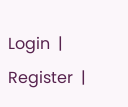Login  |  Register  |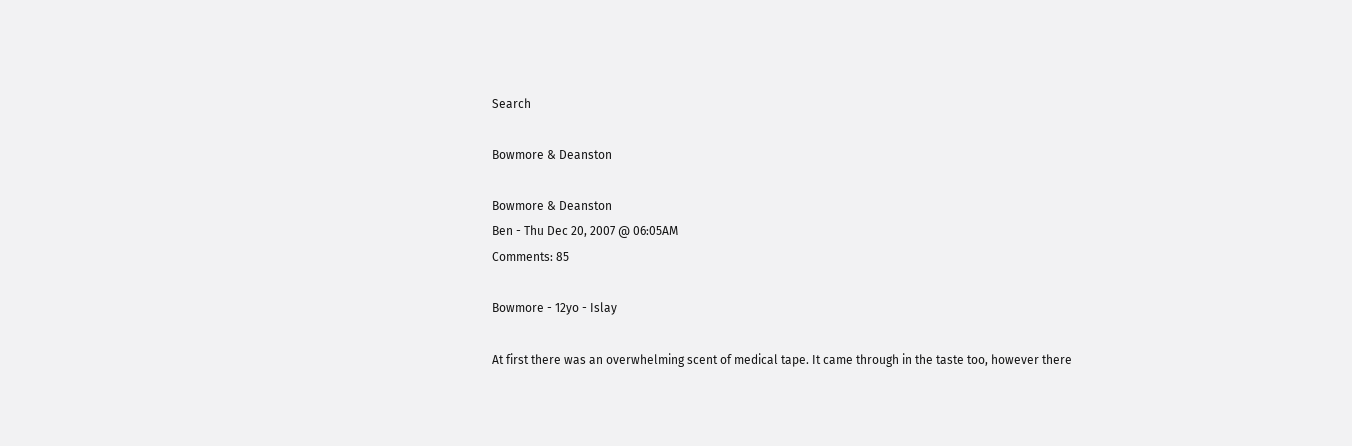Search

Bowmore & Deanston

Bowmore & Deanston
Ben - Thu Dec 20, 2007 @ 06:05AM
Comments: 85

Bowmore - 12yo - Islay

At first there was an overwhelming scent of medical tape. It came through in the taste too, however there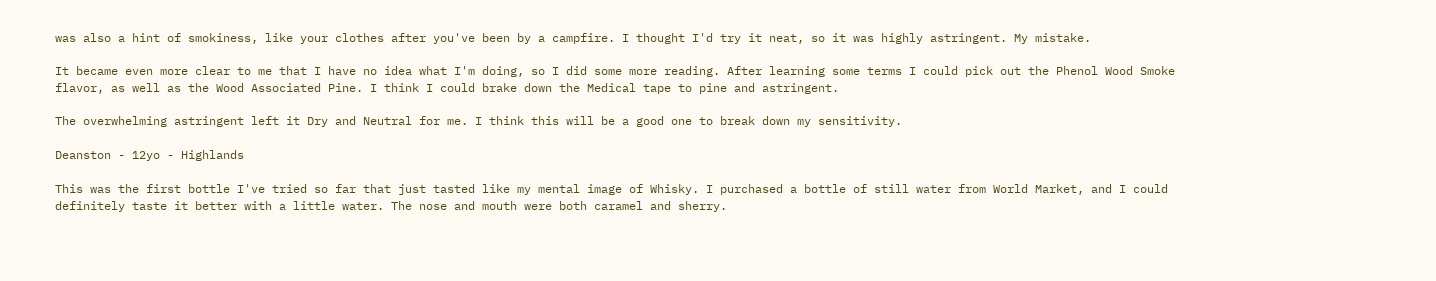was also a hint of smokiness, like your clothes after you've been by a campfire. I thought I'd try it neat, so it was highly astringent. My mistake.

It became even more clear to me that I have no idea what I'm doing, so I did some more reading. After learning some terms I could pick out the Phenol Wood Smoke flavor, as well as the Wood Associated Pine. I think I could brake down the Medical tape to pine and astringent.

The overwhelming astringent left it Dry and Neutral for me. I think this will be a good one to break down my sensitivity.

Deanston - 12yo - Highlands

This was the first bottle I've tried so far that just tasted like my mental image of Whisky. I purchased a bottle of still water from World Market, and I could definitely taste it better with a little water. The nose and mouth were both caramel and sherry.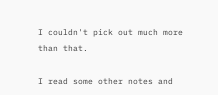I couldn't pick out much more than that.

I read some other notes and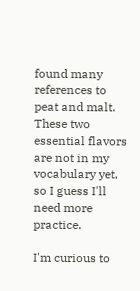found many references to peat and malt. These two essential flavors are not in my vocabulary yet, so I guess I'll need more practice.

I'm curious to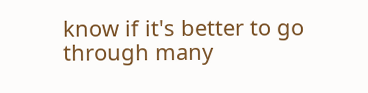know if it's better to go through many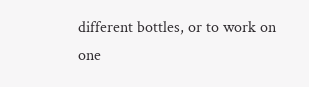different bottles, or to work on one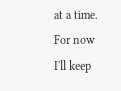at a time. For now I'll keep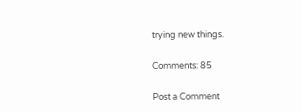trying new things.

Comments: 85

Post a Comment